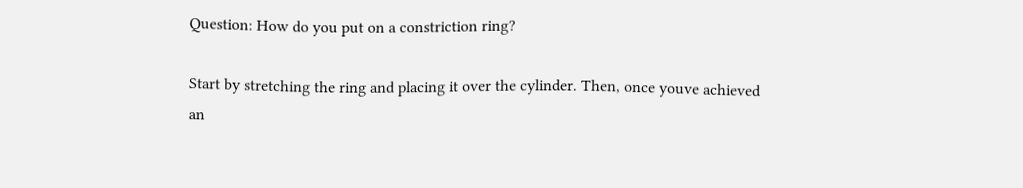Question: How do you put on a constriction ring?

Start by stretching the ring and placing it over the cylinder. Then, once youve achieved an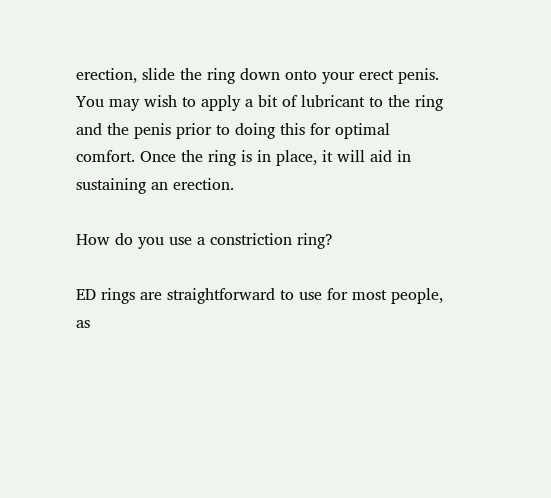erection, slide the ring down onto your erect penis. You may wish to apply a bit of lubricant to the ring and the penis prior to doing this for optimal comfort. Once the ring is in place, it will aid in sustaining an erection.

How do you use a constriction ring?

ED rings are straightforward to use for most people, as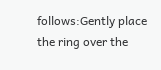follows:Gently place the ring over the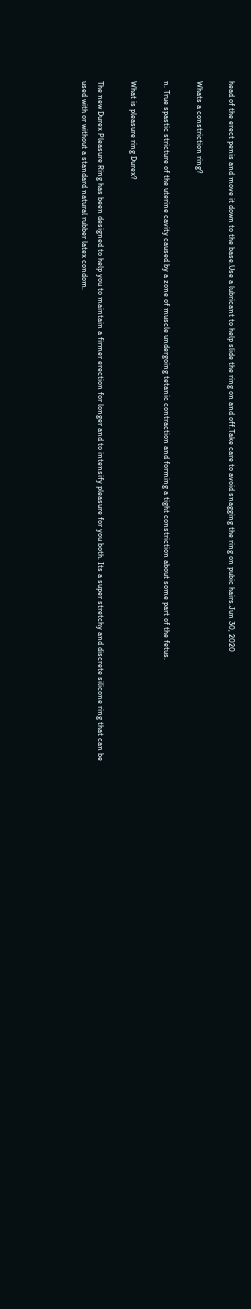head of the erect penis and move it down to the base.Use a lubricant to help slide the ring on and off.Take care to avoid snagging the ring on pubic hairs.Jun 30, 2020

Whats a constriction ring?

n. True spastic stricture of the uterine cavity caused by a zone of muscle undergoing tetanic contraction and forming a tight constriction about some part of the fetus.

What is pleasure ring Durex?

The new Durex Pleasure Ring has been designed to help you to maintain a firmer erection for longer and to intensify pleasure for you both. Its a super stretchy and discrete silicone ring that can be used with or without a standard natural rubber latex condom.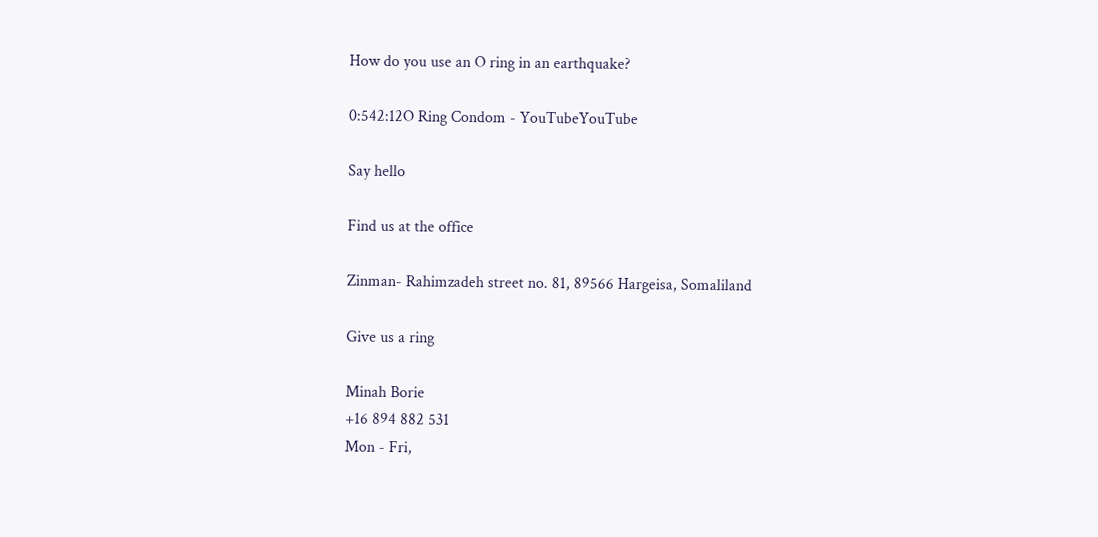How do you use an O ring in an earthquake?

0:542:12O Ring Condom - YouTubeYouTube

Say hello

Find us at the office

Zinman- Rahimzadeh street no. 81, 89566 Hargeisa, Somaliland

Give us a ring

Minah Borie
+16 894 882 531
Mon - Fri,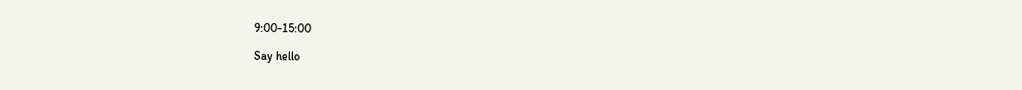9:00-15:00

Say hello